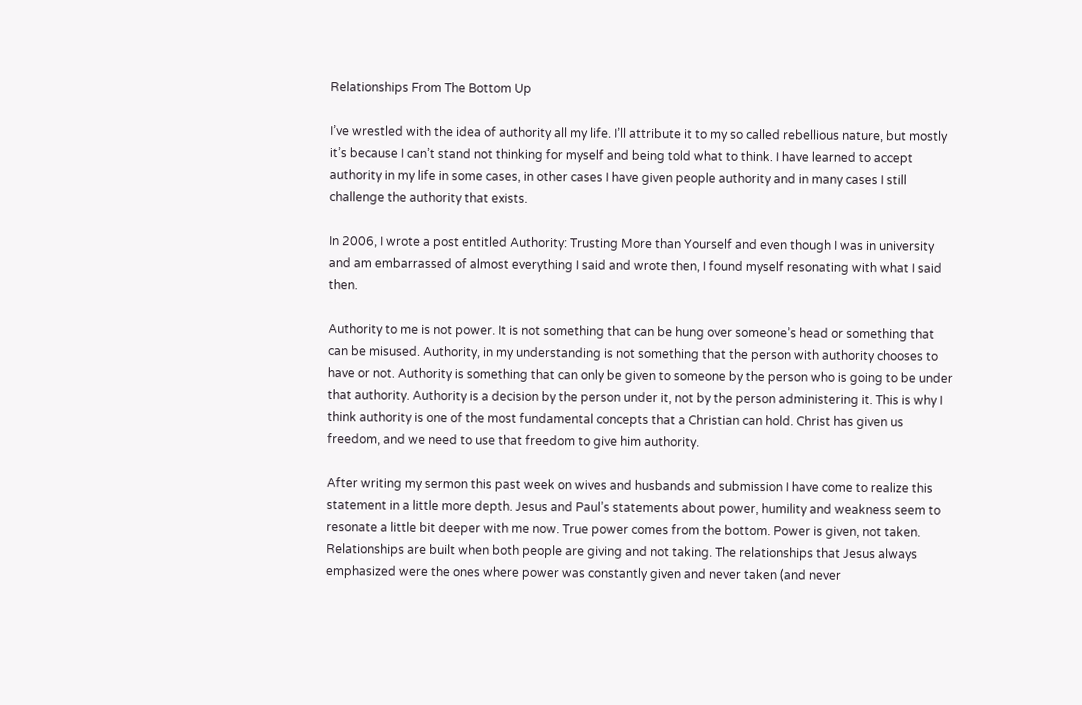Relationships From The Bottom Up

I’ve wrestled with the idea of authority all my life. I’ll attribute it to my so called rebellious nature, but mostly it’s because I can’t stand not thinking for myself and being told what to think. I have learned to accept authority in my life in some cases, in other cases I have given people authority and in many cases I still challenge the authority that exists.

In 2006, I wrote a post entitled Authority: Trusting More than Yourself and even though I was in university and am embarrassed of almost everything I said and wrote then, I found myself resonating with what I said then.

Authority to me is not power. It is not something that can be hung over someone’s head or something that can be misused. Authority, in my understanding is not something that the person with authority chooses to have or not. Authority is something that can only be given to someone by the person who is going to be under that authority. Authority is a decision by the person under it, not by the person administering it. This is why I think authority is one of the most fundamental concepts that a Christian can hold. Christ has given us freedom, and we need to use that freedom to give him authority.

After writing my sermon this past week on wives and husbands and submission I have come to realize this statement in a little more depth. Jesus and Paul’s statements about power, humility and weakness seem to resonate a little bit deeper with me now. True power comes from the bottom. Power is given, not taken. Relationships are built when both people are giving and not taking. The relationships that Jesus always emphasized were the ones where power was constantly given and never taken (and never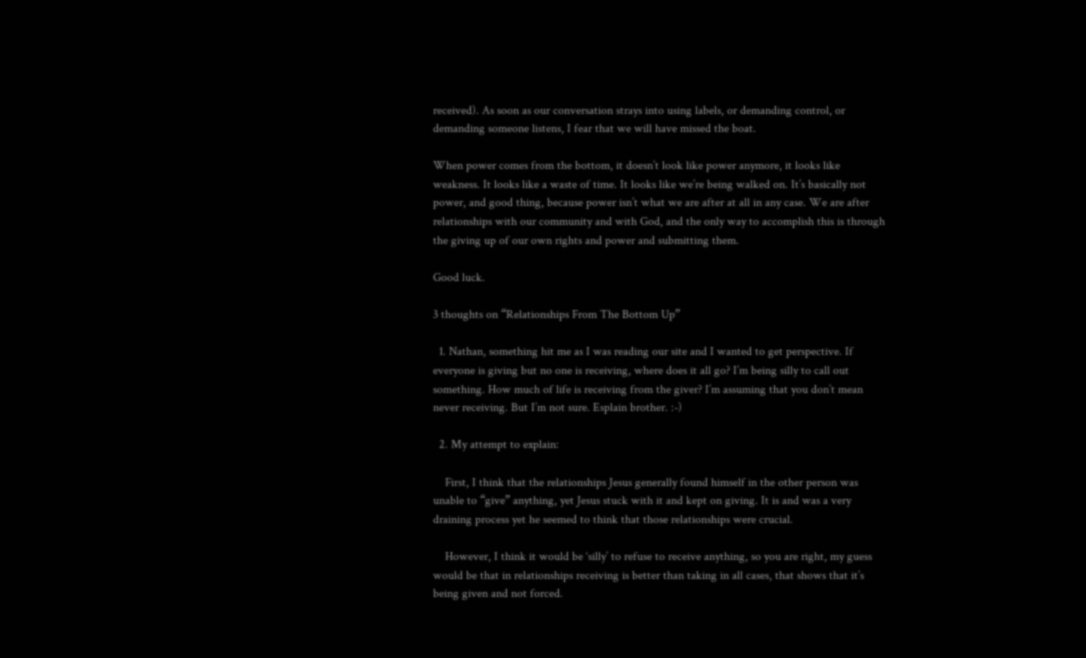received). As soon as our conversation strays into using labels, or demanding control, or demanding someone listens, I fear that we will have missed the boat.

When power comes from the bottom, it doesn’t look like power anymore, it looks like weakness. It looks like a waste of time. It looks like we’re being walked on. It’s basically not power, and good thing, because power isn’t what we are after at all in any case. We are after relationships with our community and with God, and the only way to accomplish this is through the giving up of our own rights and power and submitting them.

Good luck.

3 thoughts on “Relationships From The Bottom Up”

  1. Nathan, something hit me as I was reading our site and I wanted to get perspective. If everyone is giving but no one is receiving, where does it all go? I’m being silly to call out something. How much of life is receiving from the giver? I’m assuming that you don’t mean never receiving. But I’m not sure. Esplain brother. :-)

  2. My attempt to explain:

    First, I think that the relationships Jesus generally found himself in the other person was unable to “give” anything, yet Jesus stuck with it and kept on giving. It is and was a very draining process yet he seemed to think that those relationships were crucial.

    However, I think it would be ‘silly’ to refuse to receive anything, so you are right, my guess would be that in relationships receiving is better than taking in all cases, that shows that it’s being given and not forced.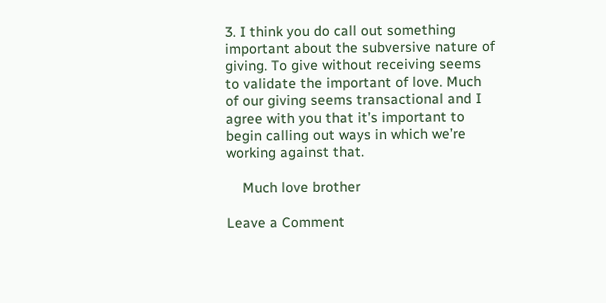3. I think you do call out something important about the subversive nature of giving. To give without receiving seems to validate the important of love. Much of our giving seems transactional and I agree with you that it’s important to begin calling out ways in which we’re working against that.

    Much love brother

Leave a Comment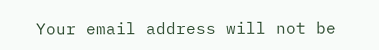Your email address will not be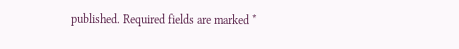published. Required fields are marked *